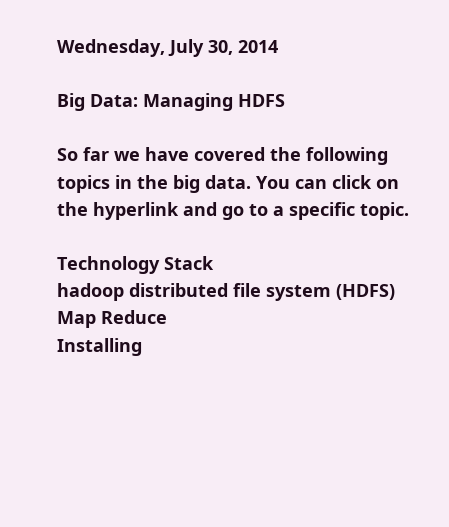Wednesday, July 30, 2014

Big Data: Managing HDFS

So far we have covered the following topics in the big data. You can click on the hyperlink and go to a specific topic.

Technology Stack
hadoop distributed file system (HDFS)
Map Reduce
Installing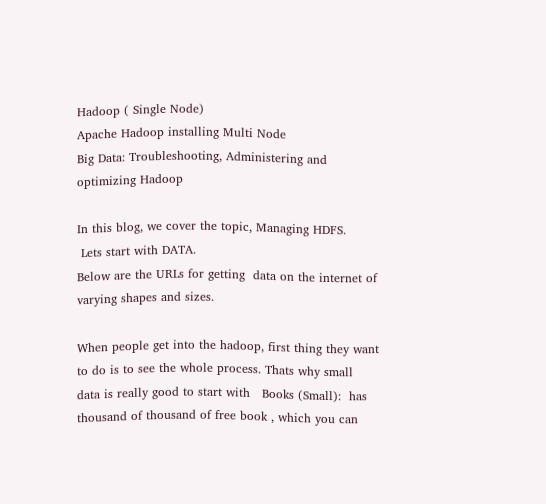Hadoop ( Single Node)
Apache Hadoop installing Multi Node
Big Data: Troubleshooting, Administering and optimizing Hadoop

In this blog, we cover the topic, Managing HDFS.
 Lets start with DATA.
Below are the URLs for getting  data on the internet of varying shapes and sizes.

When people get into the hadoop, first thing they want to do is to see the whole process. Thats why small data is really good to start with   Books (Small):  has thousand of thousand of free book , which you can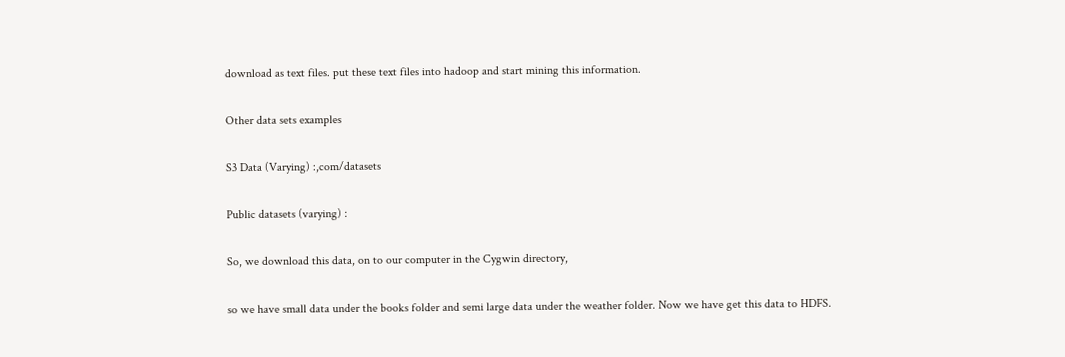download as text files. put these text files into hadoop and start mining this information.

Other data sets examples

S3 Data (Varying) :,com/datasets

Public datasets (varying) :

So, we download this data, on to our computer in the Cygwin directory,

so we have small data under the books folder and semi large data under the weather folder. Now we have get this data to HDFS.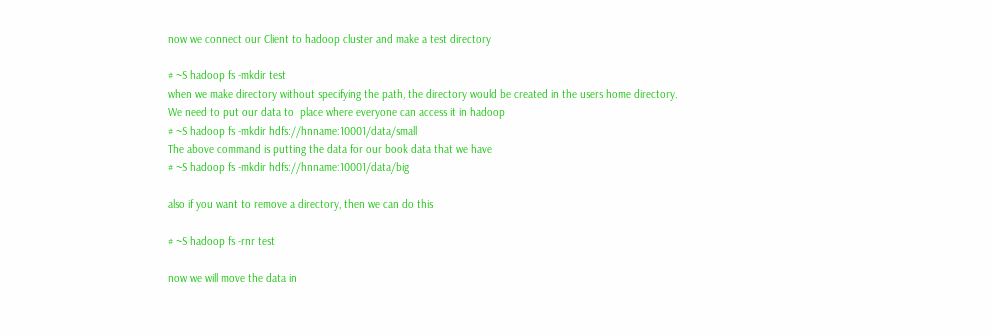now we connect our Client to hadoop cluster and make a test directory

# ~S hadoop fs -mkdir test
when we make directory without specifying the path, the directory would be created in the users home directory.
We need to put our data to  place where everyone can access it in hadoop
# ~S hadoop fs -mkdir hdfs://hnname:10001/data/small
The above command is putting the data for our book data that we have
# ~S hadoop fs -mkdir hdfs://hnname:10001/data/big

also if you want to remove a directory, then we can do this

# ~S hadoop fs -rnr test

now we will move the data in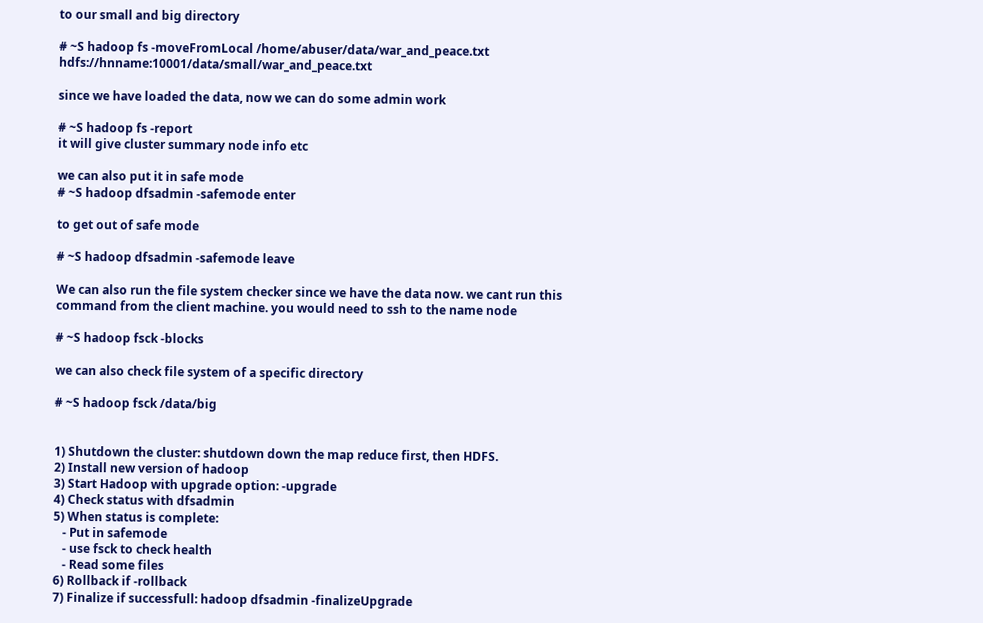to our small and big directory

# ~S hadoop fs -moveFromLocal /home/abuser/data/war_and_peace.txt hdfs://hnname:10001/data/small/war_and_peace.txt

since we have loaded the data, now we can do some admin work

# ~S hadoop fs -report
it will give cluster summary node info etc

we can also put it in safe mode
# ~S hadoop dfsadmin -safemode enter

to get out of safe mode

# ~S hadoop dfsadmin -safemode leave

We can also run the file system checker since we have the data now. we cant run this command from the client machine. you would need to ssh to the name node

# ~S hadoop fsck -blocks

we can also check file system of a specific directory

# ~S hadoop fsck /data/big


1) Shutdown the cluster: shutdown down the map reduce first, then HDFS.
2) Install new version of hadoop
3) Start Hadoop with upgrade option: -upgrade
4) Check status with dfsadmin
5) When status is complete:
   - Put in safemode
   - use fsck to check health
   - Read some files
6) Rollback if -rollback
7) Finalize if successfull: hadoop dfsadmin -finalizeUpgrade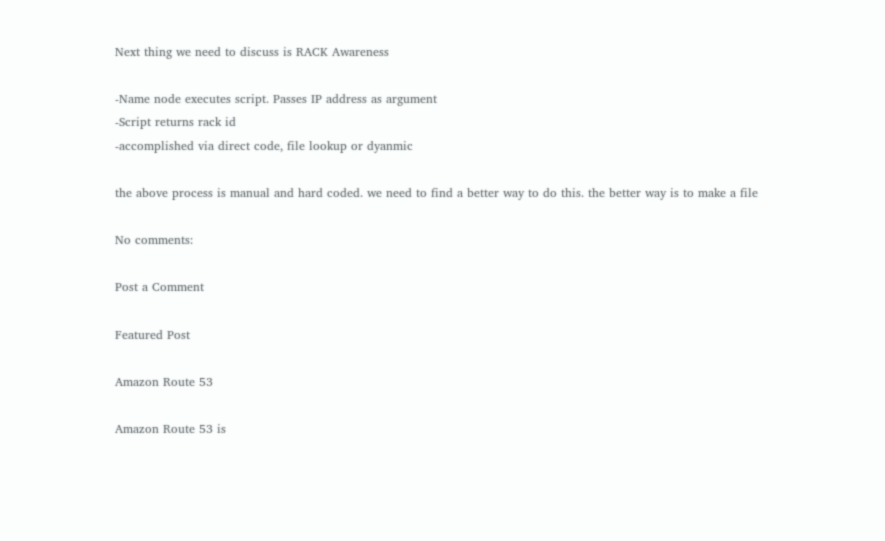Next thing we need to discuss is RACK Awareness

-Name node executes script. Passes IP address as argument
-Script returns rack id
-accomplished via direct code, file lookup or dyanmic

the above process is manual and hard coded. we need to find a better way to do this. the better way is to make a file

No comments:

Post a Comment

Featured Post

Amazon Route 53

Amazon Route 53 is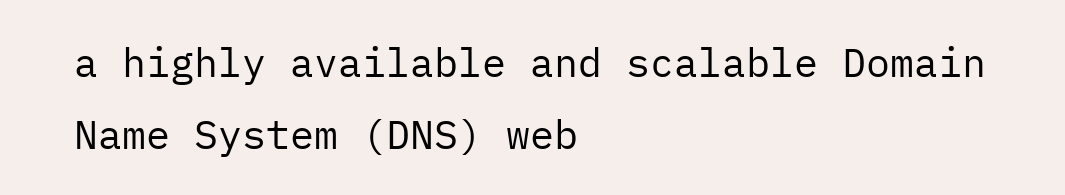a highly available and scalable Domain Name System (DNS) web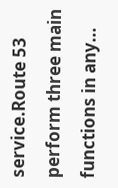service.Route 53  perform three main functions in any...